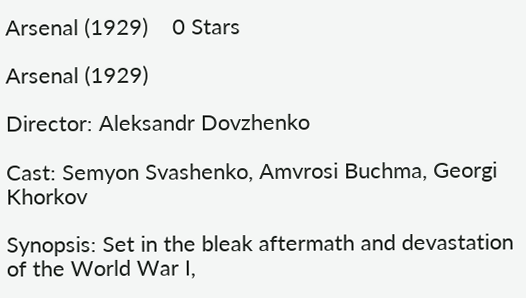Arsenal (1929)    0 Stars

Arsenal (1929)

Director: Aleksandr Dovzhenko

Cast: Semyon Svashenko, Amvrosi Buchma, Georgi Khorkov

Synopsis: Set in the bleak aftermath and devastation of the World War I,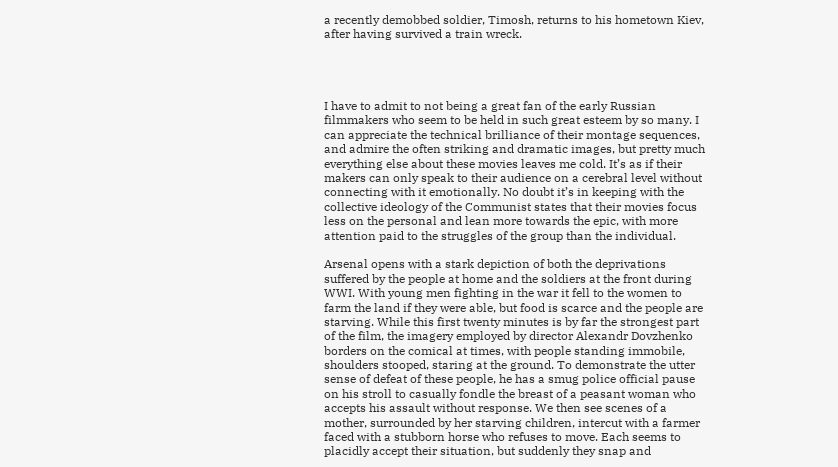a recently demobbed soldier, Timosh, returns to his hometown Kiev, after having survived a train wreck.




I have to admit to not being a great fan of the early Russian filmmakers who seem to be held in such great esteem by so many. I can appreciate the technical brilliance of their montage sequences, and admire the often striking and dramatic images, but pretty much everything else about these movies leaves me cold. It’s as if their makers can only speak to their audience on a cerebral level without connecting with it emotionally. No doubt it’s in keeping with the collective ideology of the Communist states that their movies focus less on the personal and lean more towards the epic, with more attention paid to the struggles of the group than the individual.

Arsenal opens with a stark depiction of both the deprivations suffered by the people at home and the soldiers at the front during WWI. With young men fighting in the war it fell to the women to farm the land if they were able, but food is scarce and the people are starving. While this first twenty minutes is by far the strongest part of the film, the imagery employed by director Alexandr Dovzhenko borders on the comical at times, with people standing immobile, shoulders stooped, staring at the ground. To demonstrate the utter sense of defeat of these people, he has a smug police official pause on his stroll to casually fondle the breast of a peasant woman who accepts his assault without response. We then see scenes of a mother, surrounded by her starving children, intercut with a farmer faced with a stubborn horse who refuses to move. Each seems to placidly accept their situation, but suddenly they snap and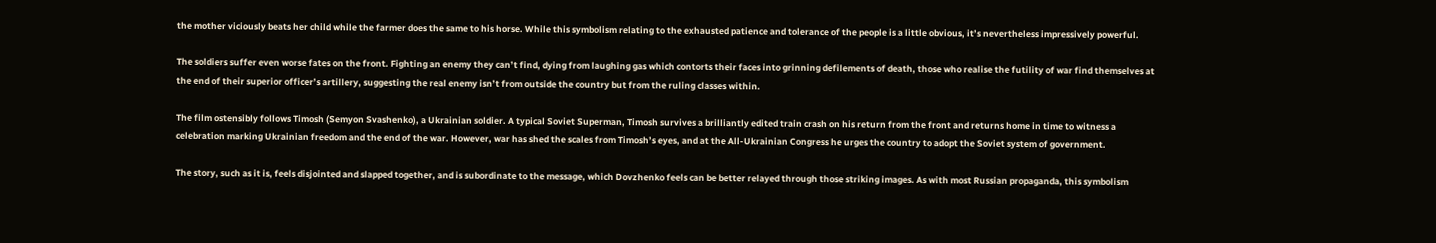the mother viciously beats her child while the farmer does the same to his horse. While this symbolism relating to the exhausted patience and tolerance of the people is a little obvious, it’s nevertheless impressively powerful.

The soldiers suffer even worse fates on the front. Fighting an enemy they can’t find, dying from laughing gas which contorts their faces into grinning defilements of death, those who realise the futility of war find themselves at the end of their superior officer’s artillery, suggesting the real enemy isn’t from outside the country but from the ruling classes within.

The film ostensibly follows Timosh (Semyon Svashenko), a Ukrainian soldier. A typical Soviet Superman, Timosh survives a brilliantly edited train crash on his return from the front and returns home in time to witness a celebration marking Ukrainian freedom and the end of the war. However, war has shed the scales from Timosh’s eyes, and at the All-Ukrainian Congress he urges the country to adopt the Soviet system of government.

The story, such as it is, feels disjointed and slapped together, and is subordinate to the message, which Dovzhenko feels can be better relayed through those striking images. As with most Russian propaganda, this symbolism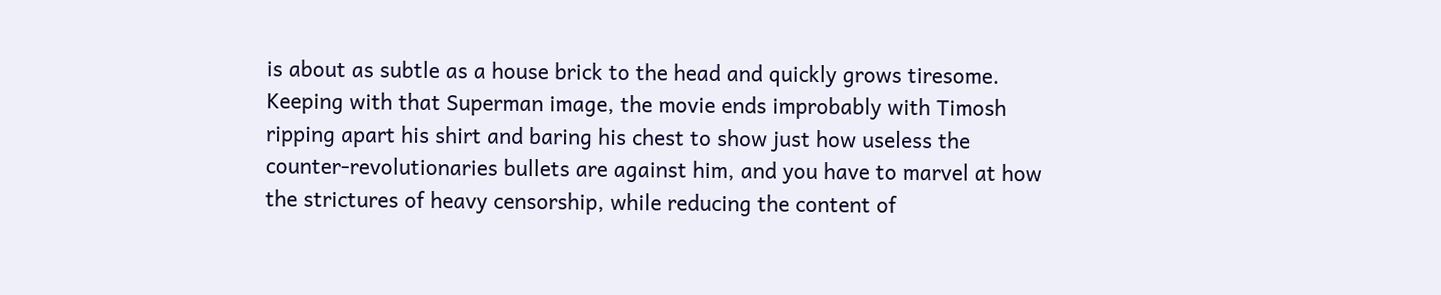is about as subtle as a house brick to the head and quickly grows tiresome. Keeping with that Superman image, the movie ends improbably with Timosh ripping apart his shirt and baring his chest to show just how useless the counter-revolutionaries bullets are against him, and you have to marvel at how the strictures of heavy censorship, while reducing the content of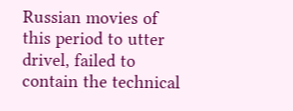Russian movies of this period to utter drivel, failed to contain the technical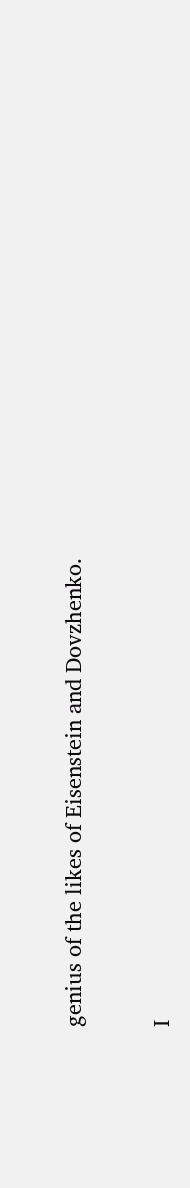genius of the likes of Eisenstein and Dovzhenko.

I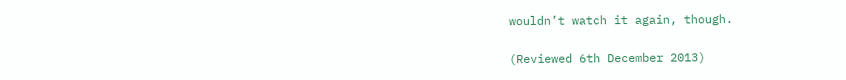wouldn’t watch it again, though.

(Reviewed 6th December 2013)